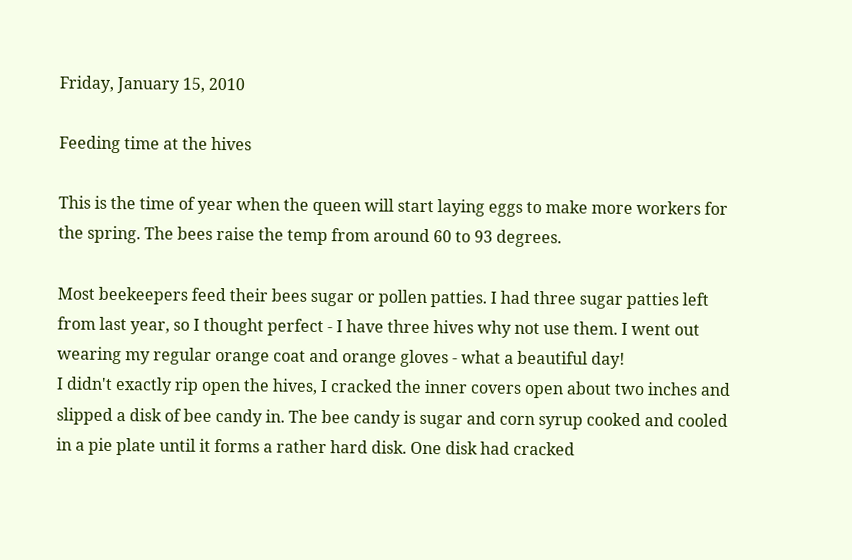Friday, January 15, 2010

Feeding time at the hives

This is the time of year when the queen will start laying eggs to make more workers for the spring. The bees raise the temp from around 60 to 93 degrees.

Most beekeepers feed their bees sugar or pollen patties. I had three sugar patties left from last year, so I thought perfect - I have three hives why not use them. I went out wearing my regular orange coat and orange gloves - what a beautiful day!
I didn't exactly rip open the hives, I cracked the inner covers open about two inches and slipped a disk of bee candy in. The bee candy is sugar and corn syrup cooked and cooled in a pie plate until it forms a rather hard disk. One disk had cracked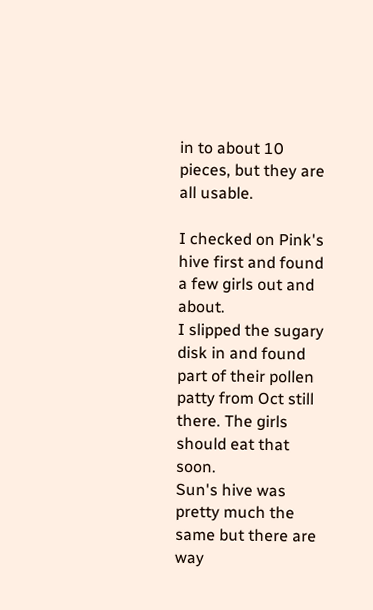in to about 10 pieces, but they are all usable.

I checked on Pink's hive first and found a few girls out and about.
I slipped the sugary disk in and found part of their pollen patty from Oct still there. The girls should eat that soon.
Sun's hive was pretty much the same but there are way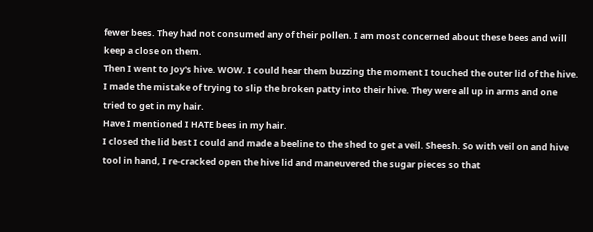fewer bees. They had not consumed any of their pollen. I am most concerned about these bees and will keep a close on them.
Then I went to Joy's hive. WOW. I could hear them buzzing the moment I touched the outer lid of the hive. I made the mistake of trying to slip the broken patty into their hive. They were all up in arms and one tried to get in my hair.
Have I mentioned I HATE bees in my hair.
I closed the lid best I could and made a beeline to the shed to get a veil. Sheesh. So with veil on and hive tool in hand, I re-cracked open the hive lid and maneuvered the sugar pieces so that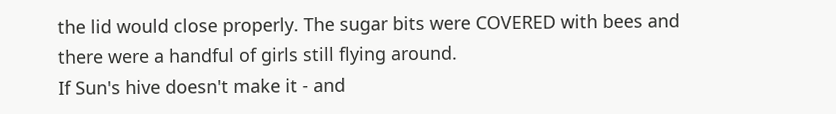the lid would close properly. The sugar bits were COVERED with bees and there were a handful of girls still flying around.
If Sun's hive doesn't make it - and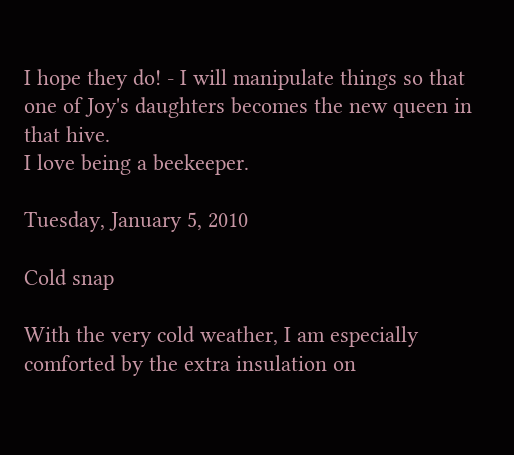I hope they do! - I will manipulate things so that one of Joy's daughters becomes the new queen in that hive.
I love being a beekeeper.

Tuesday, January 5, 2010

Cold snap

With the very cold weather, I am especially comforted by the extra insulation on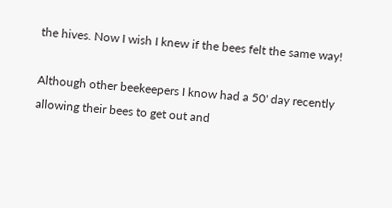the hives. Now I wish I knew if the bees felt the same way!

Although other beekeepers I know had a 50' day recently allowing their bees to get out and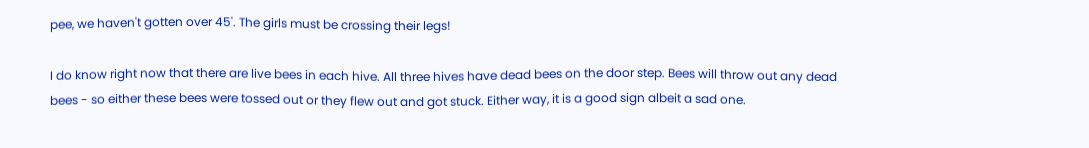pee, we haven't gotten over 45'. The girls must be crossing their legs!

I do know right now that there are live bees in each hive. All three hives have dead bees on the door step. Bees will throw out any dead bees - so either these bees were tossed out or they flew out and got stuck. Either way, it is a good sign albeit a sad one.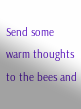Send some warm thoughts to the bees and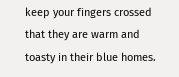keep your fingers crossed that they are warm and toasty in their blue homes.